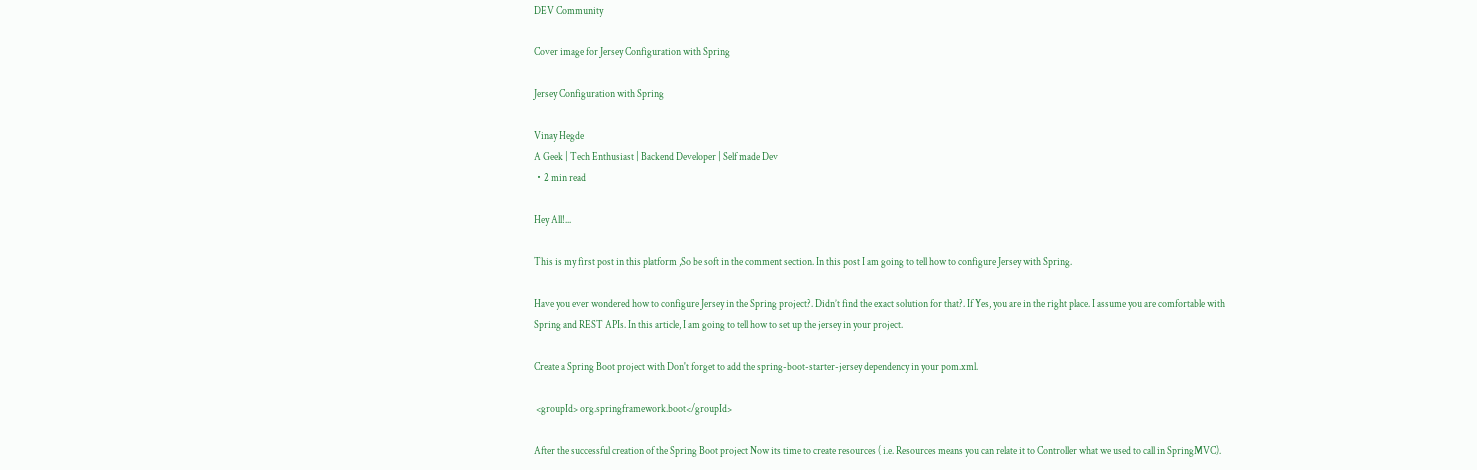DEV Community

Cover image for Jersey Configuration with Spring

Jersey Configuration with Spring

Vinay Hegde
A Geek | Tech Enthusiast | Backend Developer | Self made Dev
・2 min read

Hey All!...

This is my first post in this platform ,So be soft in the comment section. In this post I am going to tell how to configure Jersey with Spring.

Have you ever wondered how to configure Jersey in the Spring project?. Didn’t find the exact solution for that?. If Yes, you are in the right place. I assume you are comfortable with Spring and REST APIs. In this article, I am going to tell how to set up the jersey in your project.

Create a Spring Boot project with Don't forget to add the spring-boot-starter-jersey dependency in your pom.xml.

 <groupId> org.springframework.boot</groupId>

After the successful creation of the Spring Boot project Now its time to create resources ( i.e. Resources means you can relate it to Controller what we used to call in SpringMVC).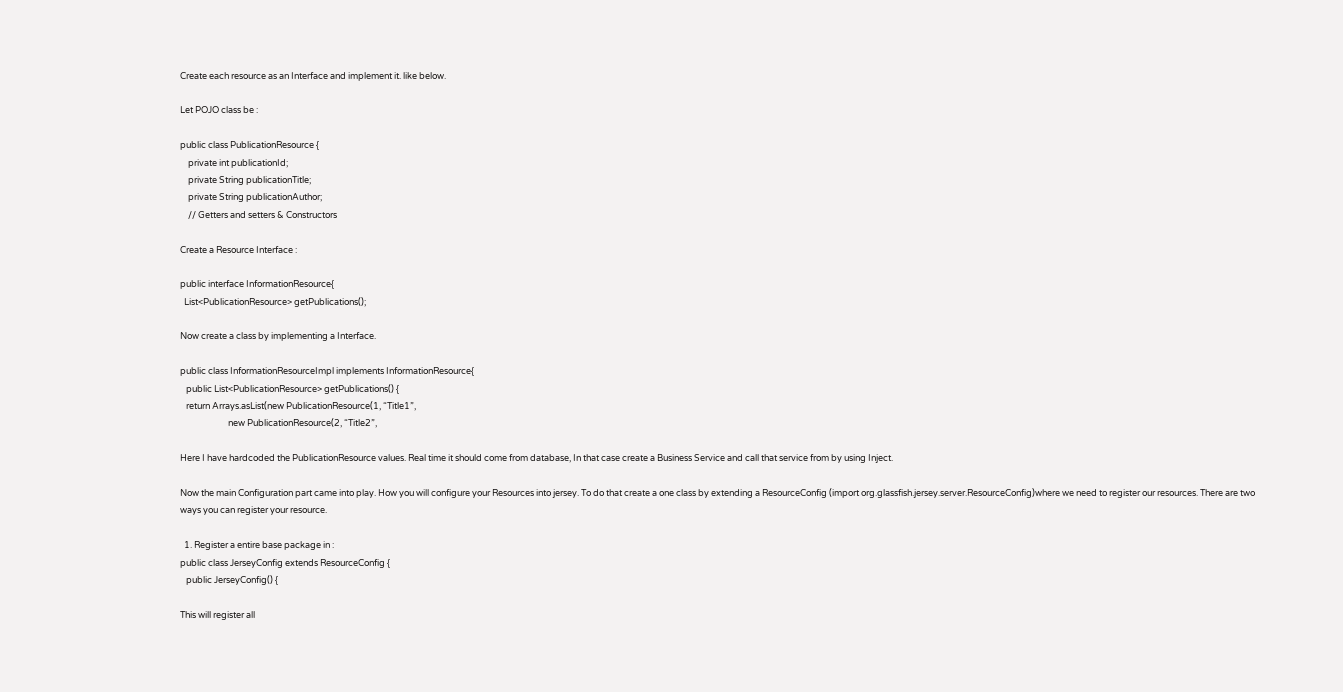Create each resource as an Interface and implement it. like below.

Let POJO class be :

public class PublicationResource {
    private int publicationId;
    private String publicationTitle;
    private String publicationAuthor;
    // Getters and setters & Constructors

Create a Resource Interface :

public interface InformationResource{
  List<PublicationResource> getPublications();

Now create a class by implementing a Interface.

public class InformationResourceImpl implements InformationResource{
   public List<PublicationResource> getPublications() {
   return Arrays.asList(new PublicationResource(1, “Title1”,
                        new PublicationResource(2, “Title2”,

Here I have hardcoded the PublicationResource values. Real time it should come from database, In that case create a Business Service and call that service from by using Inject.

Now the main Configuration part came into play. How you will configure your Resources into jersey. To do that create a one class by extending a ResourceConfig (import org.glassfish.jersey.server.ResourceConfig)where we need to register our resources. There are two ways you can register your resource.

  1. Register a entire base package in :
public class JerseyConfig extends ResourceConfig {
   public JerseyConfig() {

This will register all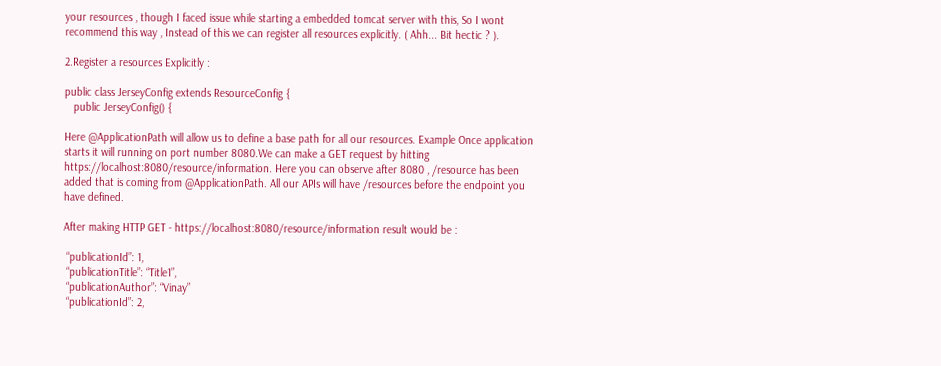your resources , though I faced issue while starting a embedded tomcat server with this, So I wont recommend this way , Instead of this we can register all resources explicitly. ( Ahh... Bit hectic ? ).

2.Register a resources Explicitly :

public class JerseyConfig extends ResourceConfig {
   public JerseyConfig() {

Here @ApplicationPath will allow us to define a base path for all our resources. Example Once application starts it will running on port number 8080.We can make a GET request by hitting https://localhost:8080/resource/information. Here you can observe after 8080 , /resource has been added that is coming from @ApplicationPath. All our APIs will have /resources before the endpoint you have defined.

After making HTTP GET - https://localhost:8080/resource/information result would be :

 “publicationId”: 1,
 “publicationTitle”: “Title1”,
 “publicationAuthor”: “Vinay”
 “publicationId”: 2,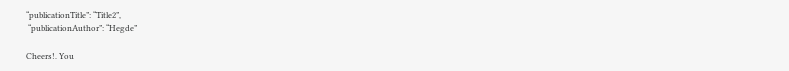“publicationTitle”: “Title2”,
 “publicationAuthor”: “Hegde”

Cheers!. You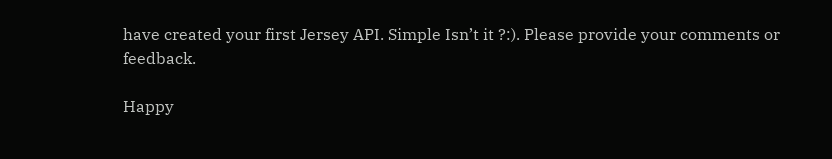have created your first Jersey API. Simple Isn’t it ?:). Please provide your comments or feedback.

Happy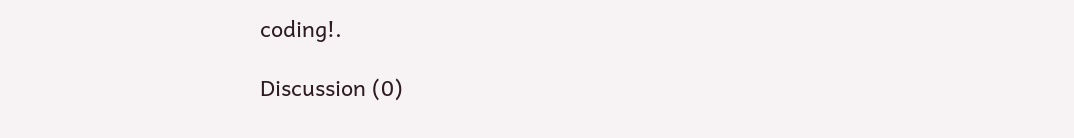coding!.

Discussion (0)